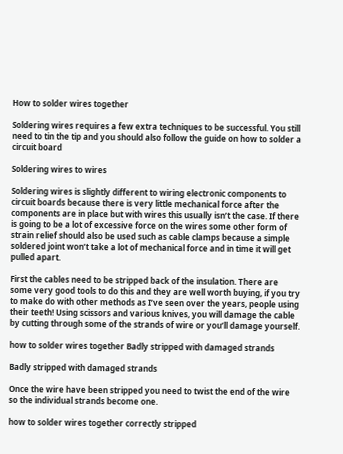How to solder wires together

Soldering wires requires a few extra techniques to be successful. You still need to tin the tip and you should also follow the guide on how to solder a circuit board

Soldering wires to wires

Soldering wires is slightly different to wiring electronic components to circuit boards because there is very little mechanical force after the components are in place but with wires this usually isn’t the case. If there is going to be a lot of excessive force on the wires some other form of strain relief should also be used such as cable clamps because a simple soldered joint won’t take a lot of mechanical force and in time it will get pulled apart.

First the cables need to be stripped back of the insulation. There are some very good tools to do this and they are well worth buying, if you try to make do with other methods as I’ve seen over the years, people using their teeth! Using scissors and various knives, you will damage the cable by cutting through some of the strands of wire or you’ll damage yourself.

how to solder wires together Badly stripped with damaged strands

Badly stripped with damaged strands

Once the wire have been stripped you need to twist the end of the wire so the individual strands become one.

how to solder wires together correctly stripped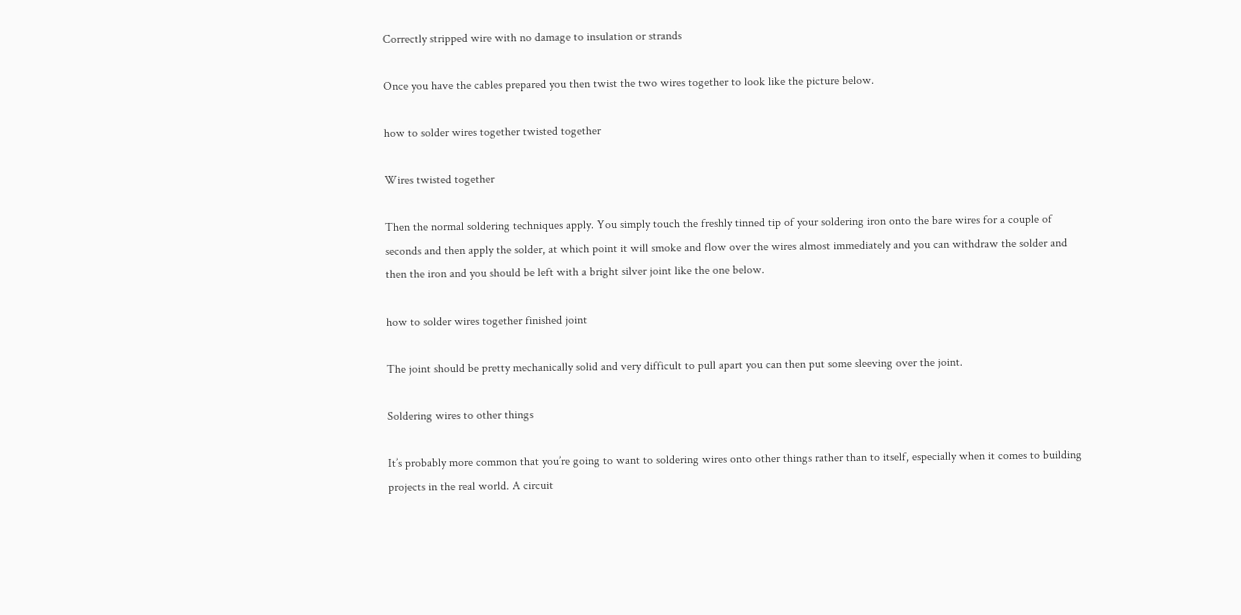Correctly stripped wire with no damage to insulation or strands

Once you have the cables prepared you then twist the two wires together to look like the picture below.

how to solder wires together twisted together

Wires twisted together

Then the normal soldering techniques apply. You simply touch the freshly tinned tip of your soldering iron onto the bare wires for a couple of seconds and then apply the solder, at which point it will smoke and flow over the wires almost immediately and you can withdraw the solder and then the iron and you should be left with a bright silver joint like the one below.

how to solder wires together finished joint

The joint should be pretty mechanically solid and very difficult to pull apart you can then put some sleeving over the joint.

Soldering wires to other things

It’s probably more common that you’re going to want to soldering wires onto other things rather than to itself, especially when it comes to building projects in the real world. A circuit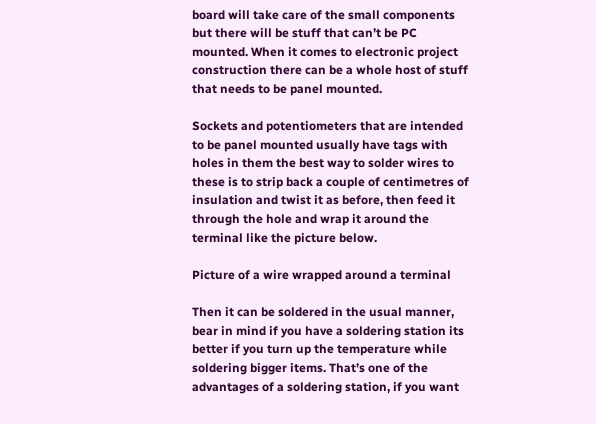board will take care of the small components but there will be stuff that can’t be PC mounted. When it comes to electronic project construction there can be a whole host of stuff that needs to be panel mounted.

Sockets and potentiometers that are intended to be panel mounted usually have tags with holes in them the best way to solder wires to these is to strip back a couple of centimetres of insulation and twist it as before, then feed it through the hole and wrap it around the terminal like the picture below.

Picture of a wire wrapped around a terminal

Then it can be soldered in the usual manner, bear in mind if you have a soldering station its better if you turn up the temperature while soldering bigger items. That’s one of the advantages of a soldering station, if you want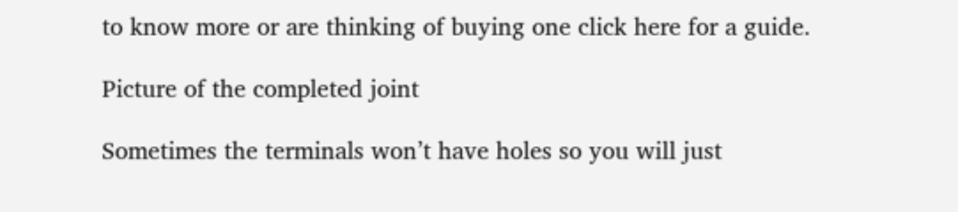to know more or are thinking of buying one click here for a guide.

Picture of the completed joint

Sometimes the terminals won’t have holes so you will just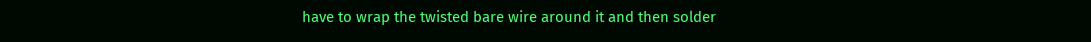have to wrap the twisted bare wire around it and then solder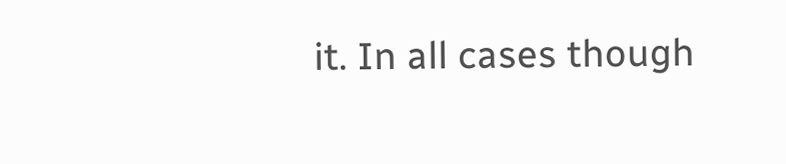it. In all cases though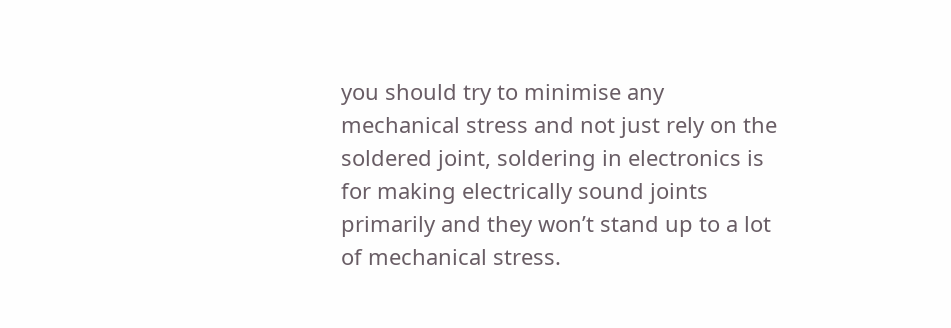you should try to minimise any mechanical stress and not just rely on the soldered joint, soldering in electronics is for making electrically sound joints primarily and they won’t stand up to a lot of mechanical stress.